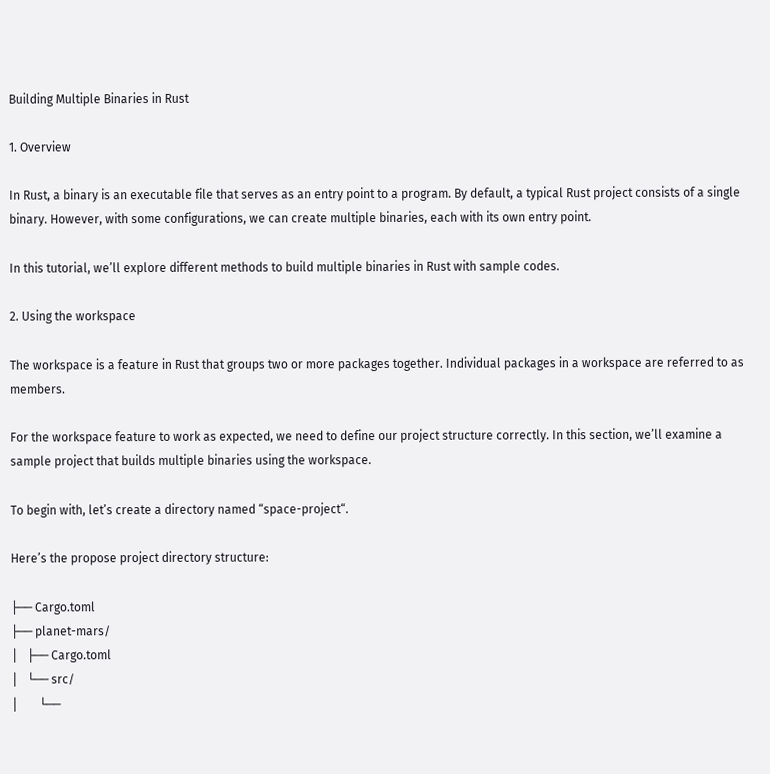Building Multiple Binaries in Rust

1. Overview

In Rust, a binary is an executable file that serves as an entry point to a program. By default, a typical Rust project consists of a single binary. However, with some configurations, we can create multiple binaries, each with its own entry point.

In this tutorial, we’ll explore different methods to build multiple binaries in Rust with sample codes.

2. Using the workspace

The workspace is a feature in Rust that groups two or more packages together. Individual packages in a workspace are referred to as members.

For the workspace feature to work as expected, we need to define our project structure correctly. In this section, we’ll examine a sample project that builds multiple binaries using the workspace.

To begin with, let’s create a directory named “space-project“.

Here’s the propose project directory structure:

├── Cargo.toml
├── planet-mars/
│   ├── Cargo.toml
│   └── src/
│       └──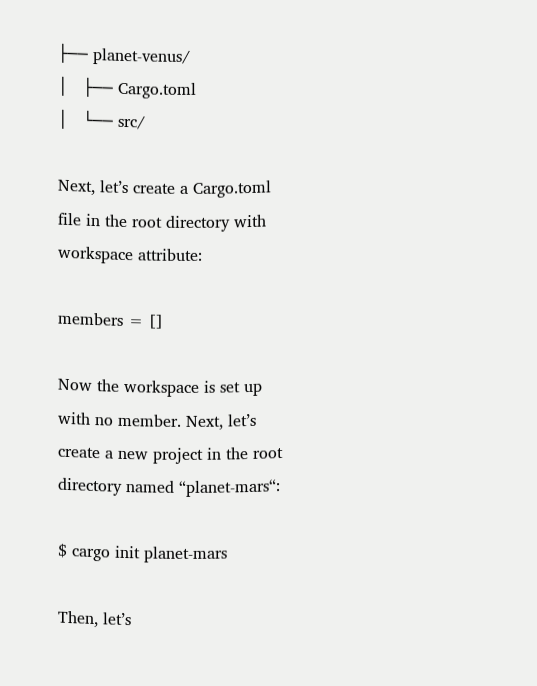├── planet-venus/
│   ├── Cargo.toml
│   └── src/

Next, let’s create a Cargo.toml file in the root directory with workspace attribute:

members = []

Now the workspace is set up with no member. Next, let’s create a new project in the root directory named “planet-mars“:

$ cargo init planet-mars

Then, let’s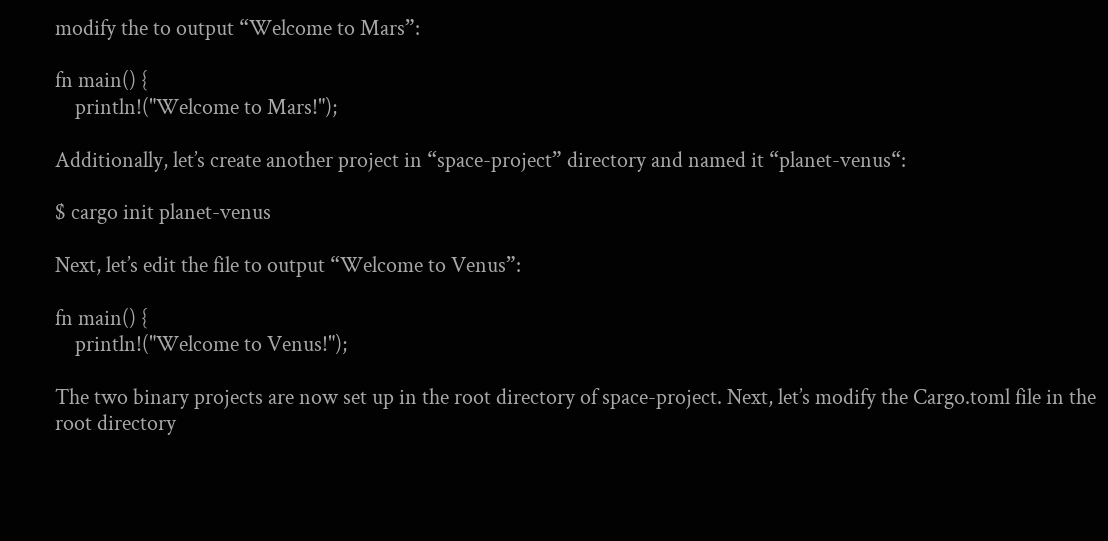modify the to output “Welcome to Mars”:

fn main() {
    println!("Welcome to Mars!");

Additionally, let’s create another project in “space-project” directory and named it “planet-venus“:

$ cargo init planet-venus

Next, let’s edit the file to output “Welcome to Venus”:

fn main() {
    println!("Welcome to Venus!");

The two binary projects are now set up in the root directory of space-project. Next, let’s modify the Cargo.toml file in the root directory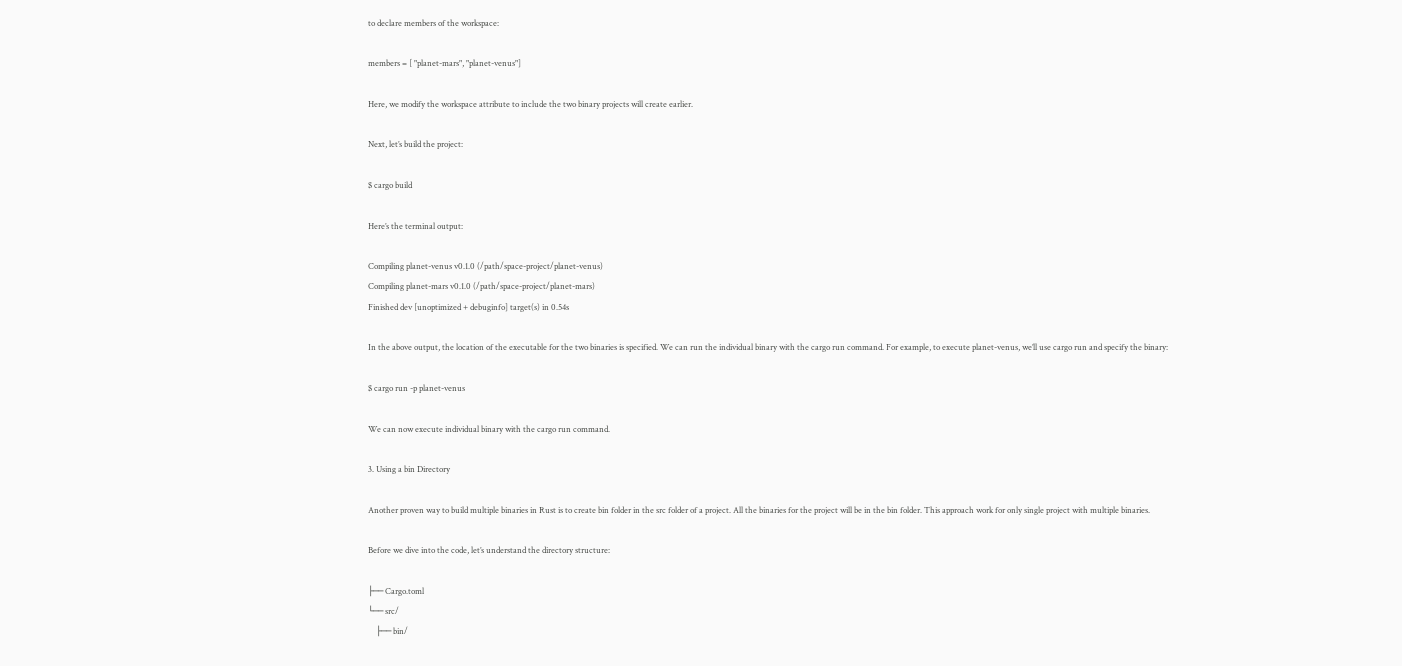to declare members of the workspace:

members = [ "planet-mars", "planet-venus"]

Here, we modify the workspace attribute to include the two binary projects will create earlier.

Next, let’s build the project:

$ cargo build

Here’s the terminal output:

Compiling planet-venus v0.1.0 (/path/space-project/planet-venus)
Compiling planet-mars v0.1.0 (/path/space-project/planet-mars)
Finished dev [unoptimized + debuginfo] target(s) in 0.54s

In the above output, the location of the executable for the two binaries is specified. We can run the individual binary with the cargo run command. For example, to execute planet-venus, we’ll use cargo run and specify the binary:

$ cargo run -p planet-venus

We can now execute individual binary with the cargo run command.

3. Using a bin Directory

Another proven way to build multiple binaries in Rust is to create bin folder in the src folder of a project. All the binaries for the project will be in the bin folder. This approach work for only single project with multiple binaries.

Before we dive into the code, let’s understand the directory structure:

├── Cargo.toml
└── src/
    ├── bin/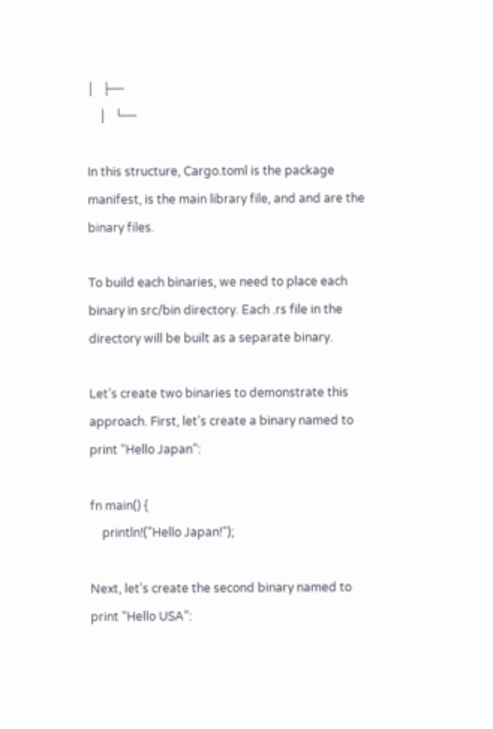│   ├──
    │   └──

In this structure, Cargo.toml is the package manifest, is the main library file, and and are the binary files.

To build each binaries, we need to place each binary in src/bin directory. Each .rs file in the directory will be built as a separate binary.

Let’s create two binaries to demonstrate this approach. First, let’s create a binary named to print “Hello Japan”:

fn main() {
    println!("Hello Japan!");

Next, let’s create the second binary named to print “Hello USA”: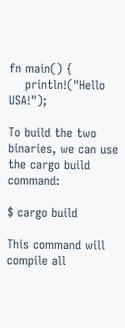fn main() {
    println!("Hello USA!");

To build the two binaries, we can use the cargo build command:

$ cargo build

This command will compile all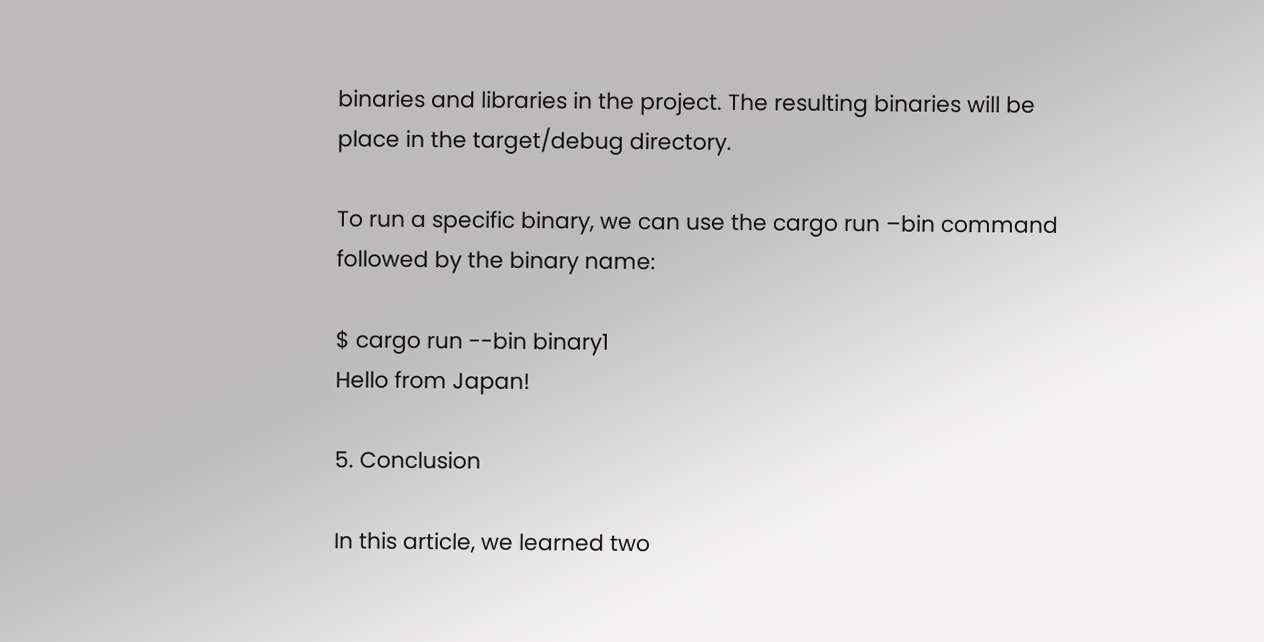binaries and libraries in the project. The resulting binaries will be place in the target/debug directory.

To run a specific binary, we can use the cargo run –bin command followed by the binary name:

$ cargo run --bin binary1
Hello from Japan!

5. Conclusion

In this article, we learned two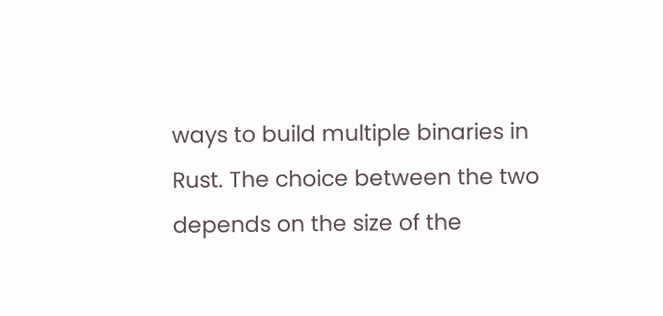ways to build multiple binaries in Rust. The choice between the two depends on the size of the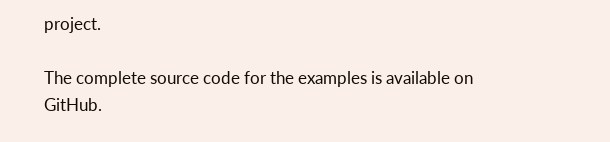project.

The complete source code for the examples is available on GitHub.